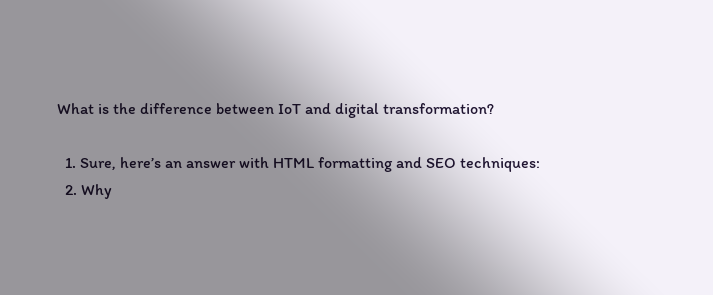What is the difference between IoT and digital transformation?

  1. Sure, here’s an answer with HTML formatting and SEO techniques:
  2. Why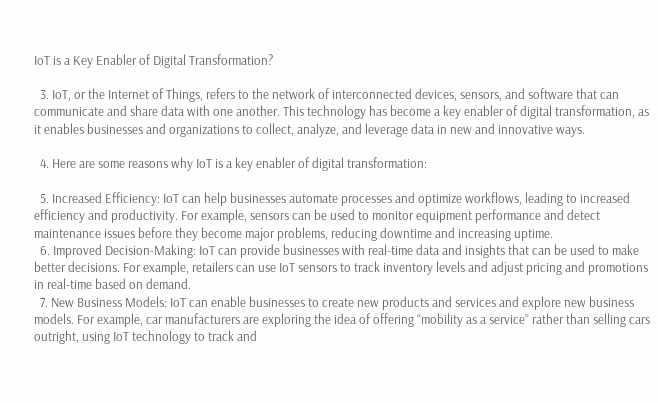IoT is a Key Enabler of Digital Transformation?

  3. IoT, or the Internet of Things, refers to the network of interconnected devices, sensors, and software that can communicate and share data with one another. This technology has become a key enabler of digital transformation, as it enables businesses and organizations to collect, analyze, and leverage data in new and innovative ways.

  4. Here are some reasons why IoT is a key enabler of digital transformation:

  5. Increased Efficiency: IoT can help businesses automate processes and optimize workflows, leading to increased efficiency and productivity. For example, sensors can be used to monitor equipment performance and detect maintenance issues before they become major problems, reducing downtime and increasing uptime.
  6. Improved Decision-Making: IoT can provide businesses with real-time data and insights that can be used to make better decisions. For example, retailers can use IoT sensors to track inventory levels and adjust pricing and promotions in real-time based on demand.
  7. New Business Models: IoT can enable businesses to create new products and services and explore new business models. For example, car manufacturers are exploring the idea of offering “mobility as a service” rather than selling cars outright, using IoT technology to track and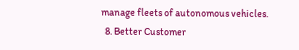manage fleets of autonomous vehicles.
  8. Better Customer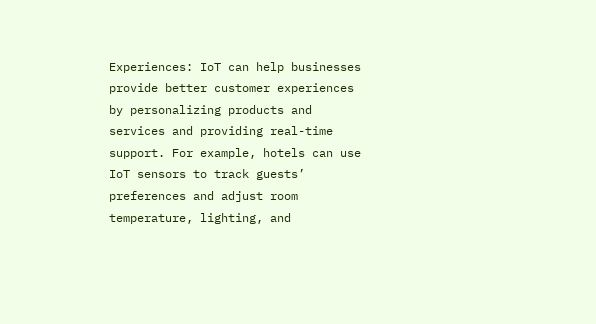Experiences: IoT can help businesses provide better customer experiences by personalizing products and services and providing real-time support. For example, hotels can use IoT sensors to track guests’ preferences and adjust room temperature, lighting, and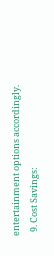entertainment options accordingly.
  9. Cost Savings: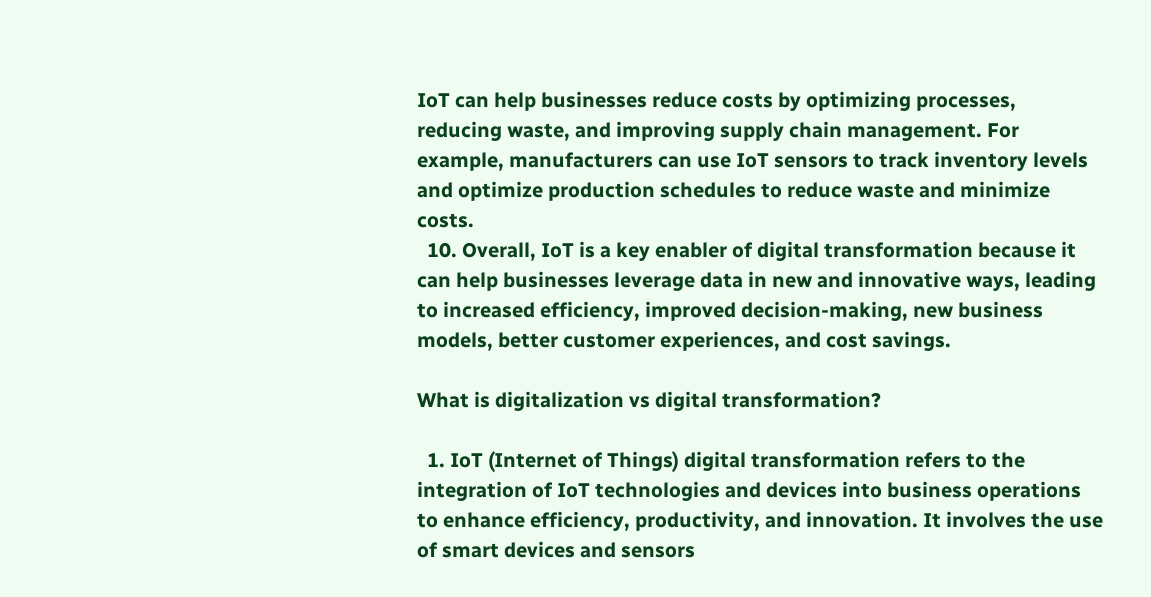IoT can help businesses reduce costs by optimizing processes, reducing waste, and improving supply chain management. For example, manufacturers can use IoT sensors to track inventory levels and optimize production schedules to reduce waste and minimize costs.
  10. Overall, IoT is a key enabler of digital transformation because it can help businesses leverage data in new and innovative ways, leading to increased efficiency, improved decision-making, new business models, better customer experiences, and cost savings.

What is digitalization vs digital transformation?

  1. IoT (Internet of Things) digital transformation refers to the integration of IoT technologies and devices into business operations to enhance efficiency, productivity, and innovation. It involves the use of smart devices and sensors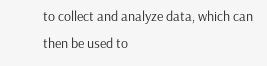to collect and analyze data, which can then be used to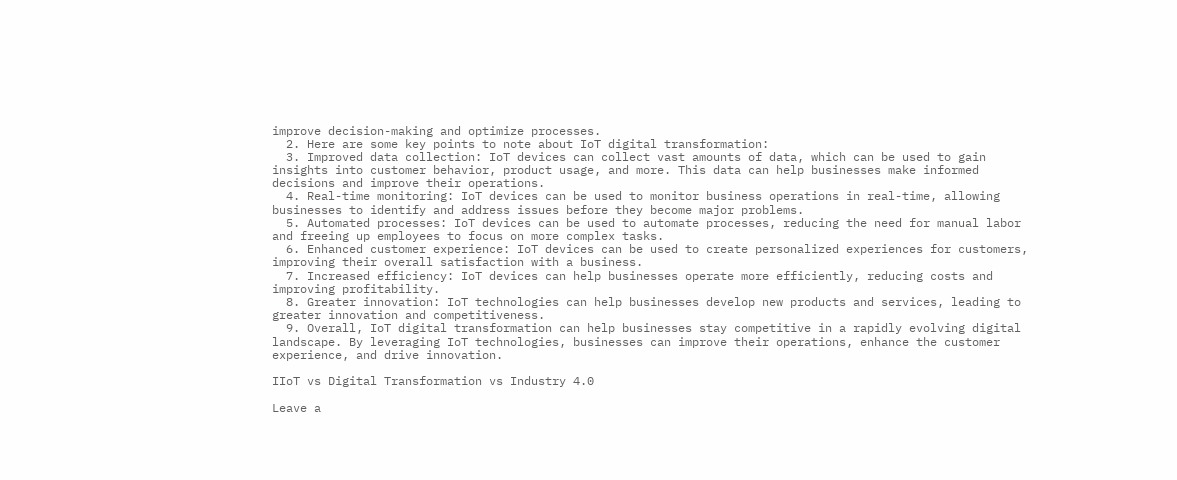improve decision-making and optimize processes.
  2. Here are some key points to note about IoT digital transformation:
  3. Improved data collection: IoT devices can collect vast amounts of data, which can be used to gain insights into customer behavior, product usage, and more. This data can help businesses make informed decisions and improve their operations.
  4. Real-time monitoring: IoT devices can be used to monitor business operations in real-time, allowing businesses to identify and address issues before they become major problems.
  5. Automated processes: IoT devices can be used to automate processes, reducing the need for manual labor and freeing up employees to focus on more complex tasks.
  6. Enhanced customer experience: IoT devices can be used to create personalized experiences for customers, improving their overall satisfaction with a business.
  7. Increased efficiency: IoT devices can help businesses operate more efficiently, reducing costs and improving profitability.
  8. Greater innovation: IoT technologies can help businesses develop new products and services, leading to greater innovation and competitiveness.
  9. Overall, IoT digital transformation can help businesses stay competitive in a rapidly evolving digital landscape. By leveraging IoT technologies, businesses can improve their operations, enhance the customer experience, and drive innovation.

IIoT vs Digital Transformation vs Industry 4.0

Leave a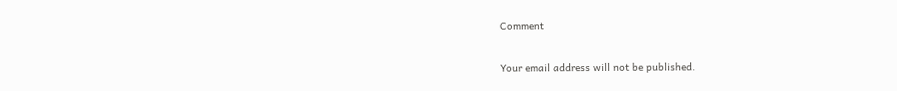Comment

Your email address will not be published.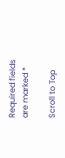Required fields are marked *

Scroll to Top